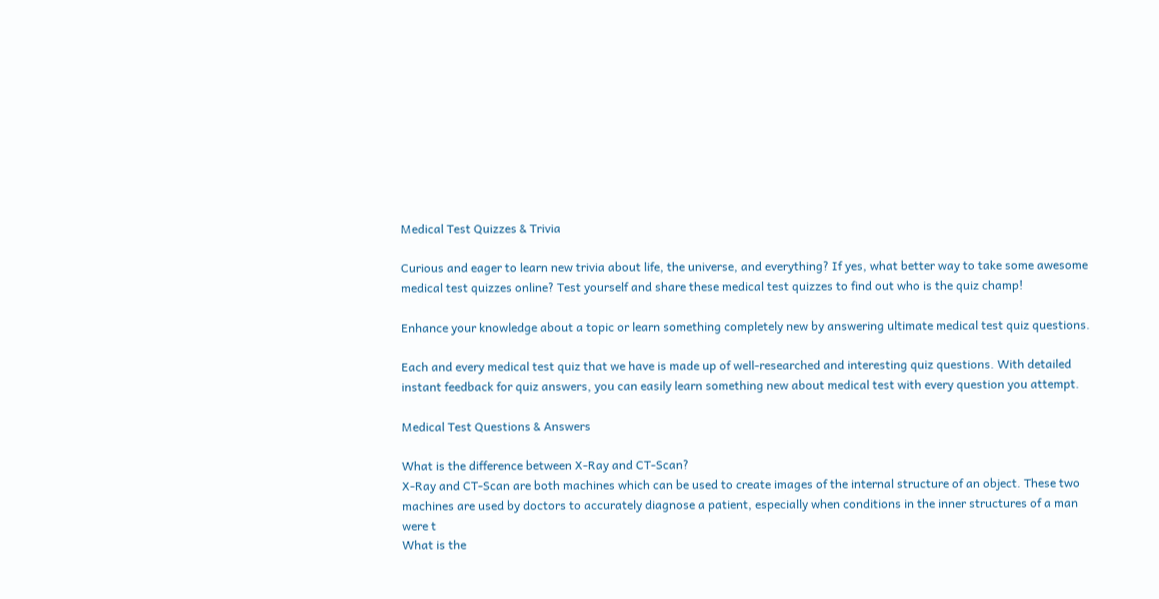Medical Test Quizzes & Trivia

Curious and eager to learn new trivia about life, the universe, and everything? If yes, what better way to take some awesome medical test quizzes online? Test yourself and share these medical test quizzes to find out who is the quiz champ!

Enhance your knowledge about a topic or learn something completely new by answering ultimate medical test quiz questions.

Each and every medical test quiz that we have is made up of well-researched and interesting quiz questions. With detailed instant feedback for quiz answers, you can easily learn something new about medical test with every question you attempt.

Medical Test Questions & Answers

What is the difference between X-Ray and CT-Scan?
X-Ray and CT-Scan are both machines which can be used to create images of the internal structure of an object. These two machines are used by doctors to accurately diagnose a patient, especially when conditions in the inner structures of a man were t
What is the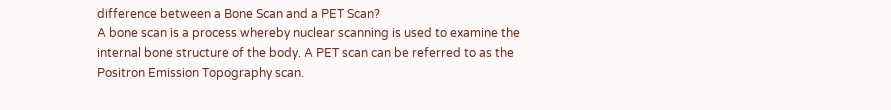difference between a Bone Scan and a PET Scan?
A bone scan is a process whereby nuclear scanning is used to examine the internal bone structure of the body. A PET scan can be referred to as the Positron Emission Topography scan.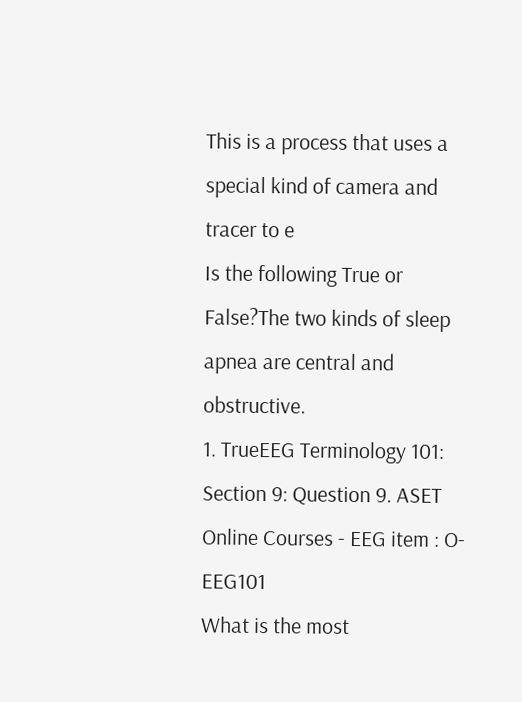This is a process that uses a special kind of camera and tracer to e
Is the following True or False?The two kinds of sleep apnea are central and obstructive.
1. TrueEEG Terminology 101: Section 9: Question 9. ASET Online Courses - EEG item : O-EEG101
What is the most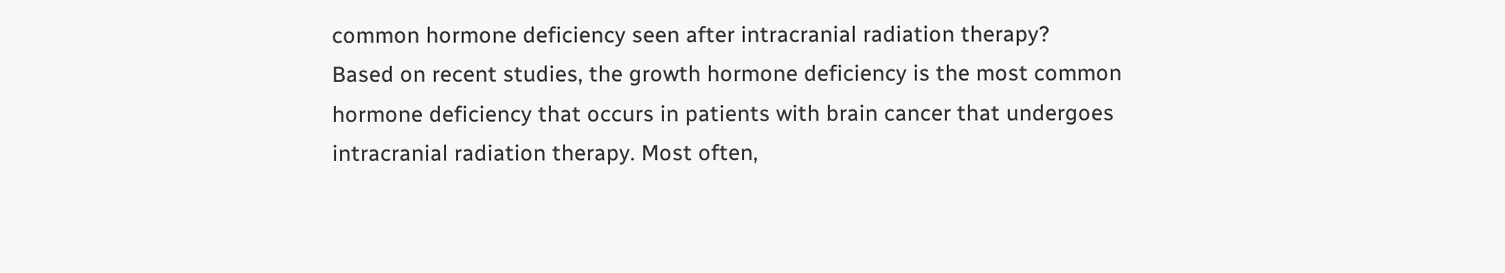common hormone deficiency seen after intracranial radiation therapy?
Based on recent studies, the growth hormone deficiency is the most common hormone deficiency that occurs in patients with brain cancer that undergoes intracranial radiation therapy. Most often,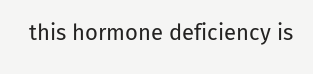this hormone deficiency is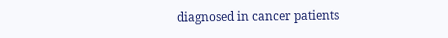diagnosed in cancer patients